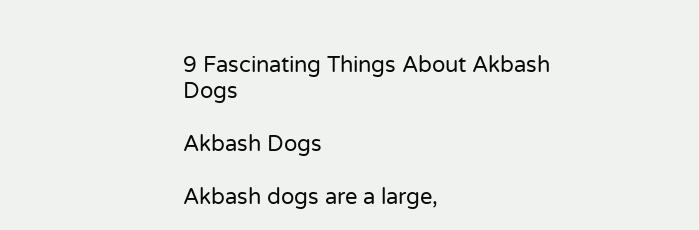9 Fascinating Things About Akbash Dogs

Akbash Dogs

Akbash dogs are a large,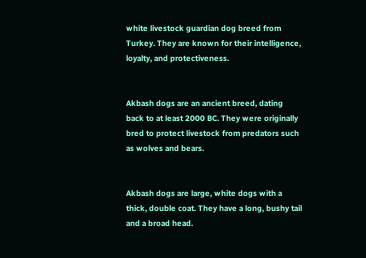white livestock guardian dog breed from Turkey. They are known for their intelligence, loyalty, and protectiveness.


Akbash dogs are an ancient breed, dating back to at least 2000 BC. They were originally bred to protect livestock from predators such as wolves and bears.


Akbash dogs are large, white dogs with a thick, double coat. They have a long, bushy tail and a broad head.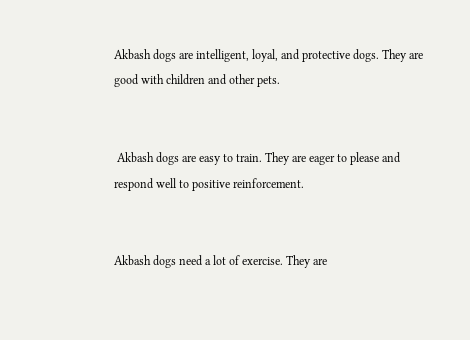Akbash dogs are intelligent, loyal, and protective dogs. They are good with children and other pets.


 Akbash dogs are easy to train. They are eager to please and respond well to positive reinforcement.


Akbash dogs need a lot of exercise. They are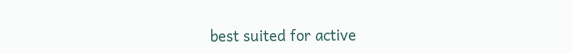best suited for active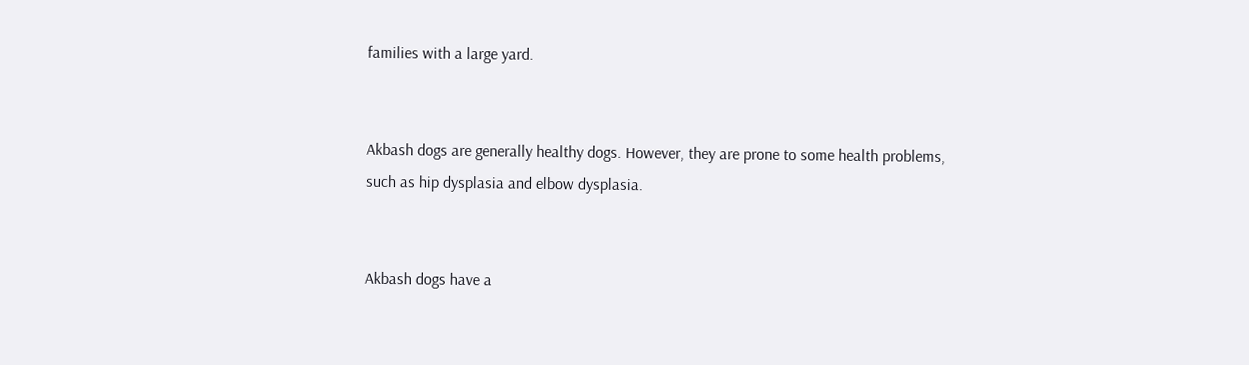families with a large yard.


Akbash dogs are generally healthy dogs. However, they are prone to some health problems, such as hip dysplasia and elbow dysplasia.


Akbash dogs have a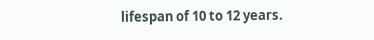lifespan of 10 to 12 years.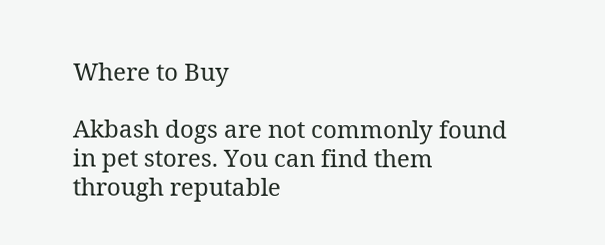Where to Buy

Akbash dogs are not commonly found in pet stores. You can find them through reputable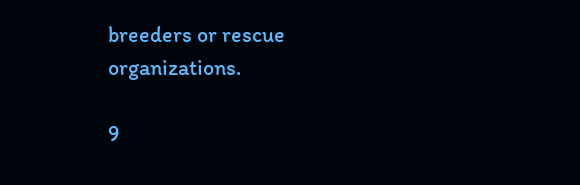breeders or rescue organizations.

9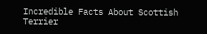Incredible Facts About Scottish Terrier